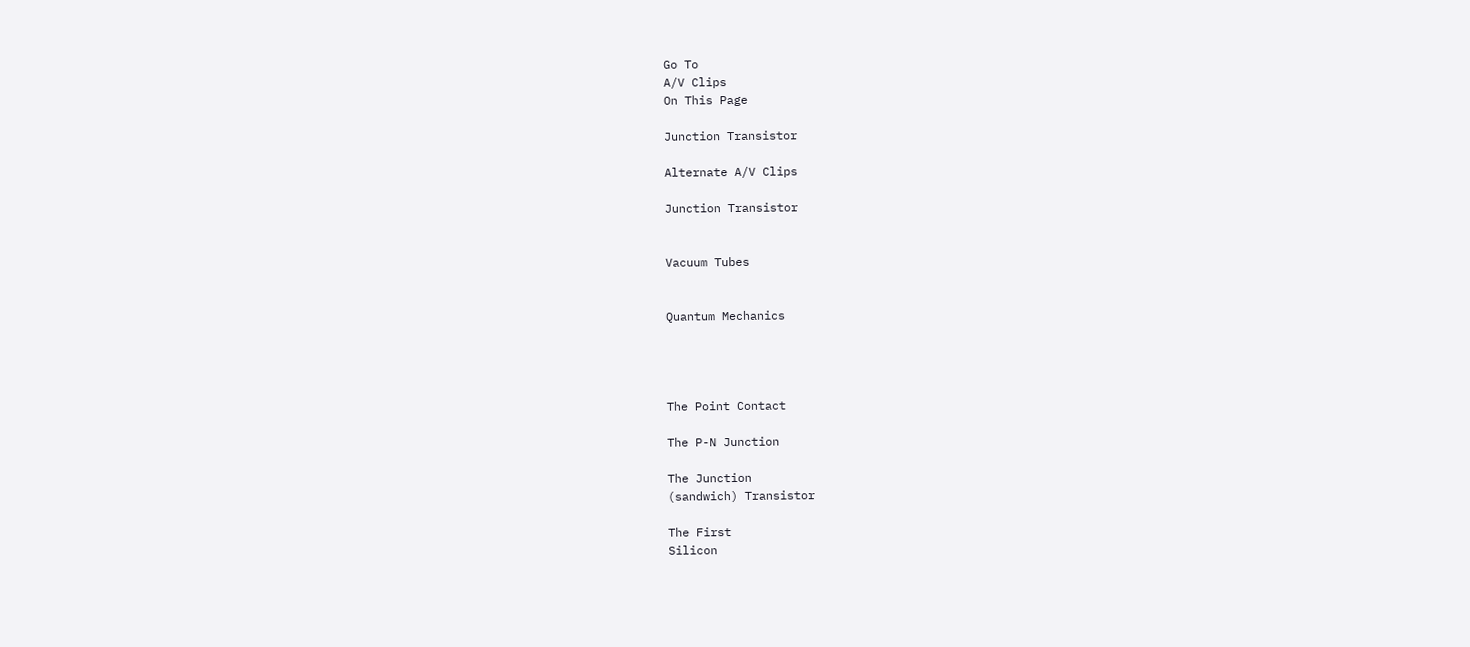Go To
A/V Clips
On This Page

Junction Transistor

Alternate A/V Clips

Junction Transistor


Vacuum Tubes


Quantum Mechanics




The Point Contact

The P-N Junction

The Junction
(sandwich) Transistor

The First
Silicon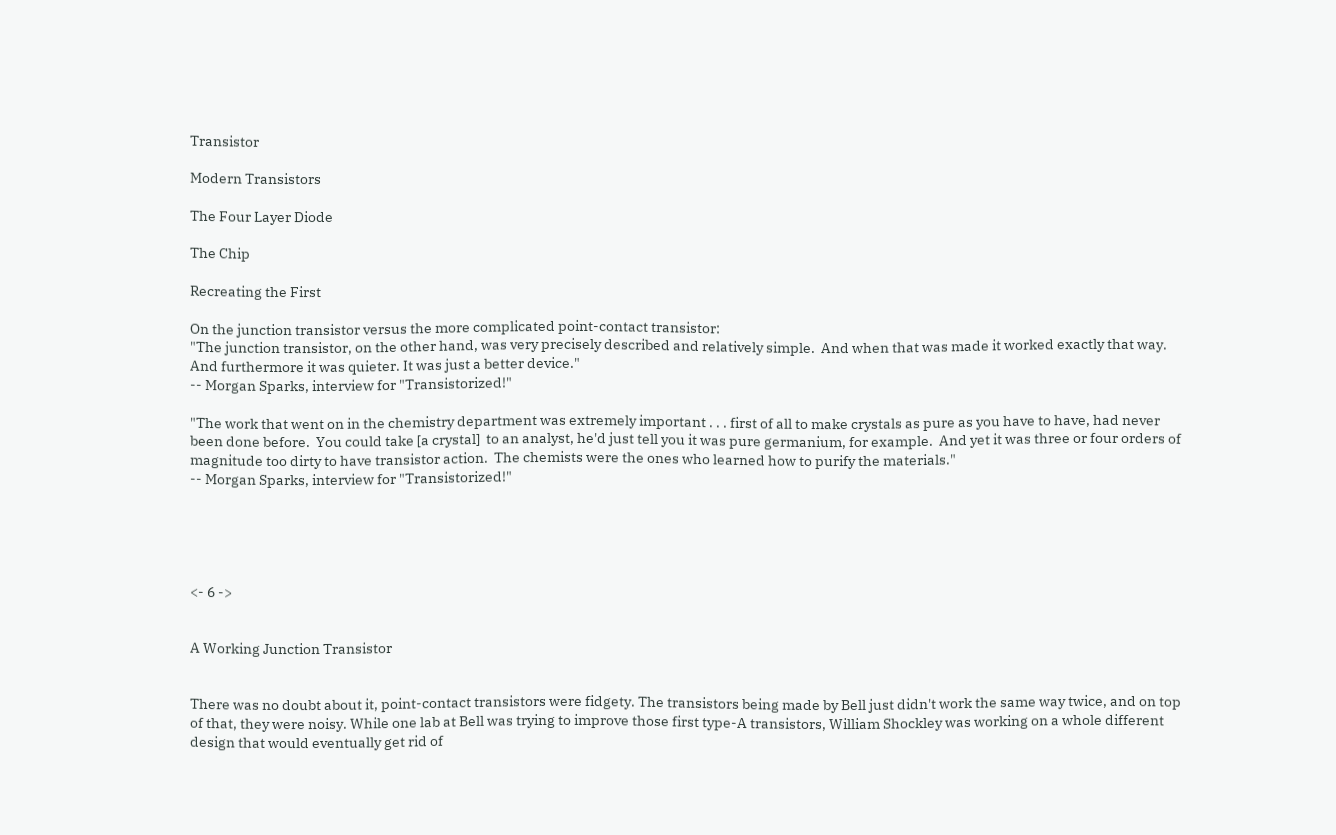Transistor

Modern Transistors

The Four Layer Diode

The Chip

Recreating the First

On the junction transistor versus the more complicated point-contact transistor:
"The junction transistor, on the other hand, was very precisely described and relatively simple.  And when that was made it worked exactly that way.  And furthermore it was quieter. It was just a better device."
-- Morgan Sparks, interview for "Transistorized!"

"The work that went on in the chemistry department was extremely important . . . first of all to make crystals as pure as you have to have, had never been done before.  You could take [a crystal]  to an analyst, he'd just tell you it was pure germanium, for example.  And yet it was three or four orders of magnitude too dirty to have transistor action.  The chemists were the ones who learned how to purify the materials."
-- Morgan Sparks, interview for "Transistorized!"





<- 6 ->


A Working Junction Transistor


There was no doubt about it, point-contact transistors were fidgety. The transistors being made by Bell just didn't work the same way twice, and on top of that, they were noisy. While one lab at Bell was trying to improve those first type-A transistors, William Shockley was working on a whole different design that would eventually get rid of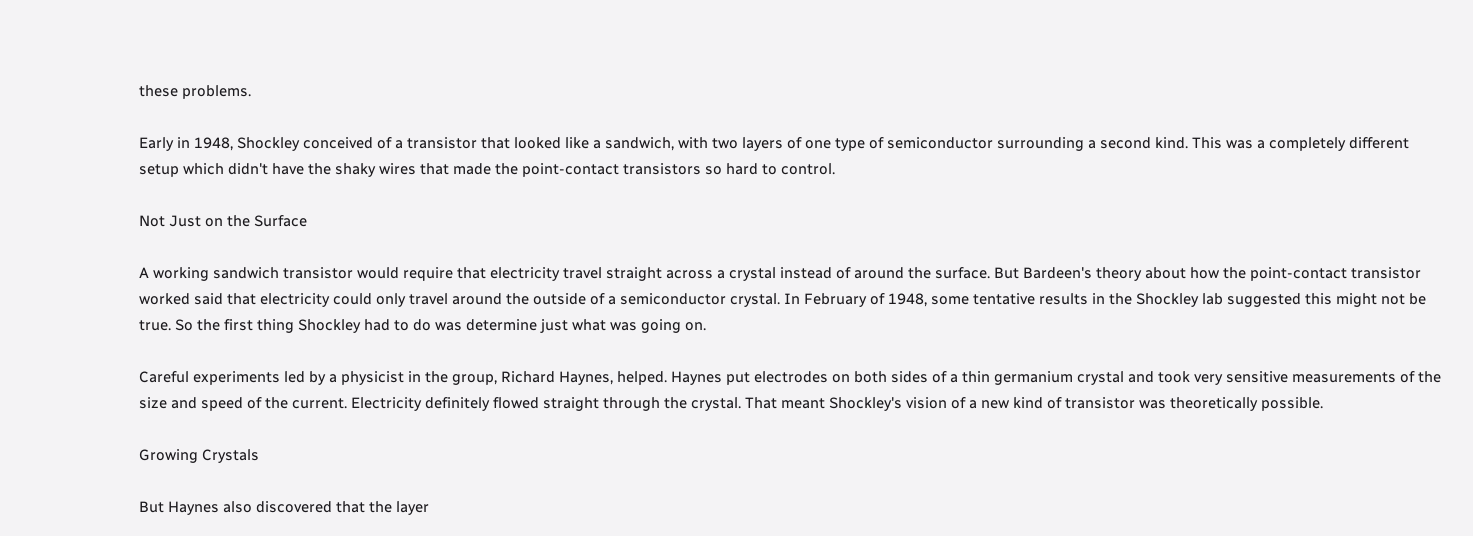these problems.

Early in 1948, Shockley conceived of a transistor that looked like a sandwich, with two layers of one type of semiconductor surrounding a second kind. This was a completely different setup which didn't have the shaky wires that made the point-contact transistors so hard to control.

Not Just on the Surface

A working sandwich transistor would require that electricity travel straight across a crystal instead of around the surface. But Bardeen's theory about how the point-contact transistor worked said that electricity could only travel around the outside of a semiconductor crystal. In February of 1948, some tentative results in the Shockley lab suggested this might not be true. So the first thing Shockley had to do was determine just what was going on.

Careful experiments led by a physicist in the group, Richard Haynes, helped. Haynes put electrodes on both sides of a thin germanium crystal and took very sensitive measurements of the size and speed of the current. Electricity definitely flowed straight through the crystal. That meant Shockley's vision of a new kind of transistor was theoretically possible.

Growing Crystals

But Haynes also discovered that the layer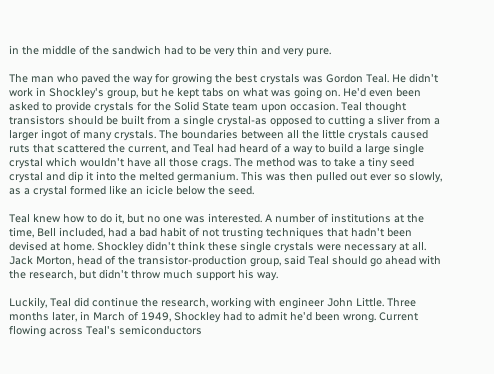in the middle of the sandwich had to be very thin and very pure.

The man who paved the way for growing the best crystals was Gordon Teal. He didn't work in Shockley's group, but he kept tabs on what was going on. He'd even been asked to provide crystals for the Solid State team upon occasion. Teal thought transistors should be built from a single crystal-as opposed to cutting a sliver from a larger ingot of many crystals. The boundaries between all the little crystals caused ruts that scattered the current, and Teal had heard of a way to build a large single crystal which wouldn't have all those crags. The method was to take a tiny seed crystal and dip it into the melted germanium. This was then pulled out ever so slowly, as a crystal formed like an icicle below the seed.

Teal knew how to do it, but no one was interested. A number of institutions at the time, Bell included, had a bad habit of not trusting techniques that hadn't been devised at home. Shockley didn't think these single crystals were necessary at all. Jack Morton, head of the transistor-production group, said Teal should go ahead with the research, but didn't throw much support his way.

Luckily, Teal did continue the research, working with engineer John Little. Three months later, in March of 1949, Shockley had to admit he'd been wrong. Current flowing across Teal's semiconductors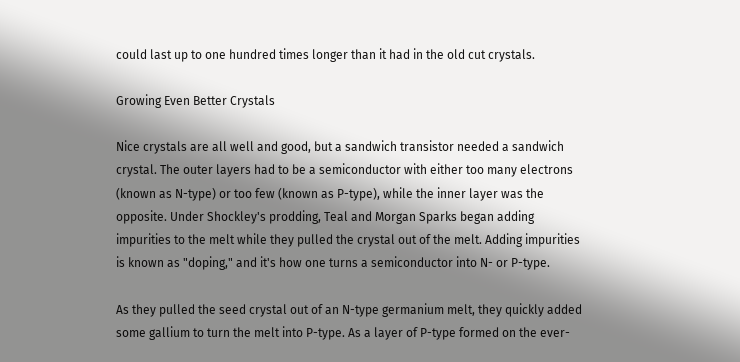could last up to one hundred times longer than it had in the old cut crystals.

Growing Even Better Crystals

Nice crystals are all well and good, but a sandwich transistor needed a sandwich crystal. The outer layers had to be a semiconductor with either too many electrons (known as N-type) or too few (known as P-type), while the inner layer was the opposite. Under Shockley's prodding, Teal and Morgan Sparks began adding impurities to the melt while they pulled the crystal out of the melt. Adding impurities is known as "doping," and it's how one turns a semiconductor into N- or P-type.

As they pulled the seed crystal out of an N-type germanium melt, they quickly added some gallium to turn the melt into P-type. As a layer of P-type formed on the ever-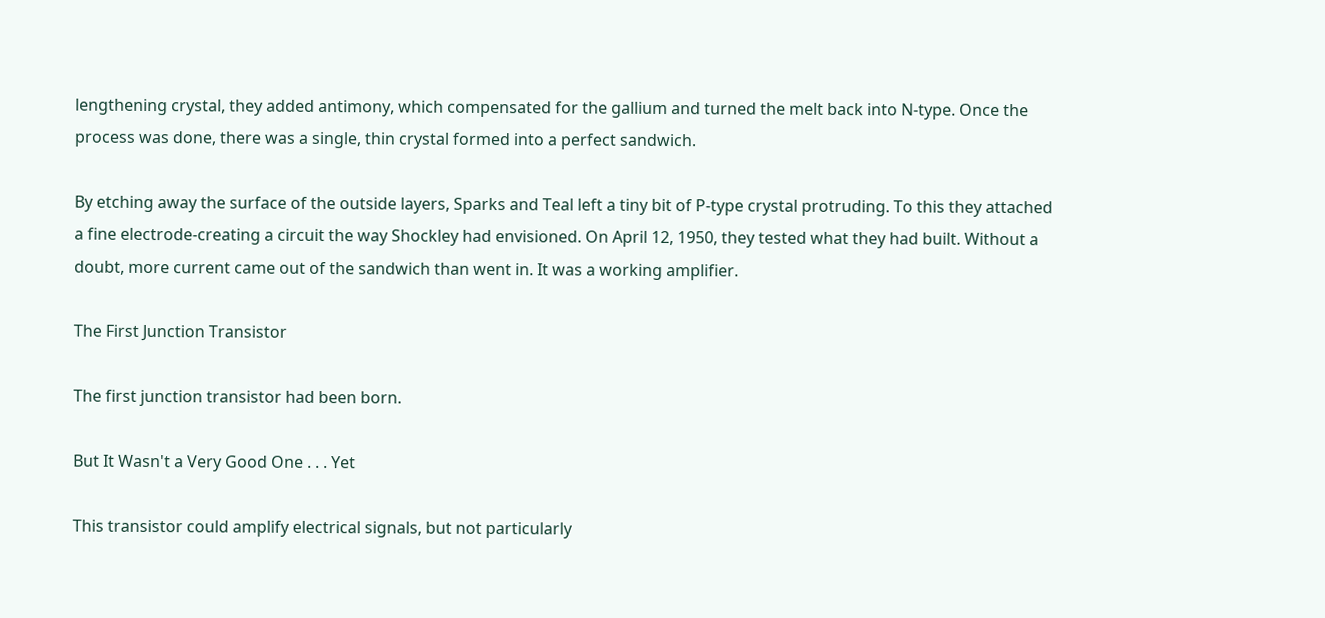lengthening crystal, they added antimony, which compensated for the gallium and turned the melt back into N-type. Once the process was done, there was a single, thin crystal formed into a perfect sandwich.

By etching away the surface of the outside layers, Sparks and Teal left a tiny bit of P-type crystal protruding. To this they attached a fine electrode-creating a circuit the way Shockley had envisioned. On April 12, 1950, they tested what they had built. Without a doubt, more current came out of the sandwich than went in. It was a working amplifier.

The First Junction Transistor

The first junction transistor had been born.

But It Wasn't a Very Good One . . . Yet

This transistor could amplify electrical signals, but not particularly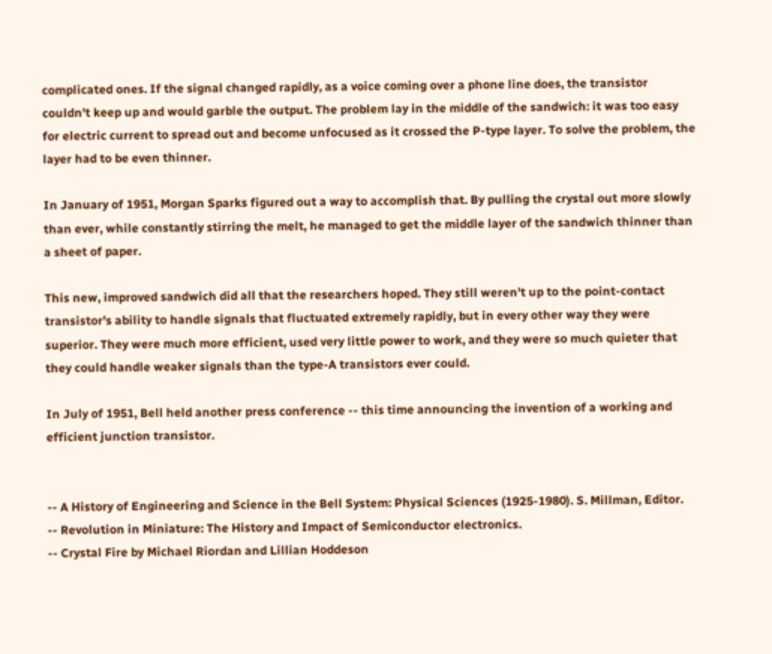complicated ones. If the signal changed rapidly, as a voice coming over a phone line does, the transistor couldn't keep up and would garble the output. The problem lay in the middle of the sandwich: it was too easy for electric current to spread out and become unfocused as it crossed the P-type layer. To solve the problem, the layer had to be even thinner.

In January of 1951, Morgan Sparks figured out a way to accomplish that. By pulling the crystal out more slowly than ever, while constantly stirring the melt, he managed to get the middle layer of the sandwich thinner than a sheet of paper.

This new, improved sandwich did all that the researchers hoped. They still weren't up to the point-contact transistor's ability to handle signals that fluctuated extremely rapidly, but in every other way they were superior. They were much more efficient, used very little power to work, and they were so much quieter that they could handle weaker signals than the type-A transistors ever could.

In July of 1951, Bell held another press conference -- this time announcing the invention of a working and efficient junction transistor.


-- A History of Engineering and Science in the Bell System: Physical Sciences (1925-1980). S. Millman, Editor.
-- Revolution in Miniature: The History and Impact of Semiconductor electronics.
-- Crystal Fire by Michael Riordan and Lillian Hoddeson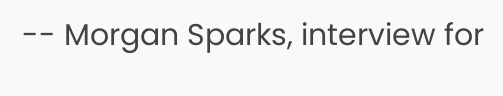-- Morgan Sparks, interview for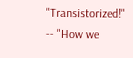"Transistorized!"
-- "How we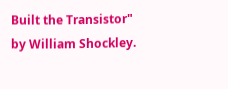Built the Transistor" by William Shockley.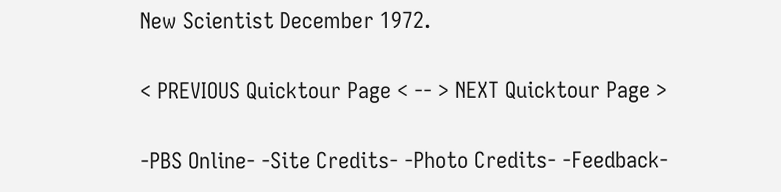New Scientist December 1972.

< PREVIOUS Quicktour Page < -- > NEXT Quicktour Page >

-PBS Online- -Site Credits- -Photo Credits- -Feedback-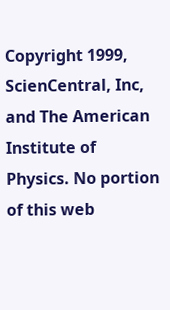Copyright 1999, ScienCentral, Inc, and The American Institute of Physics. No portion of this web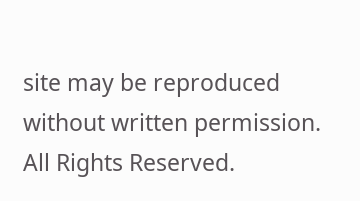site may be reproduced without written permission. All Rights Reserved.